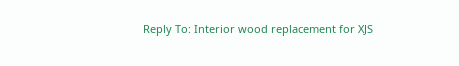Reply To: Interior wood replacement for XJS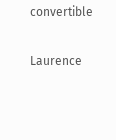convertible

Laurence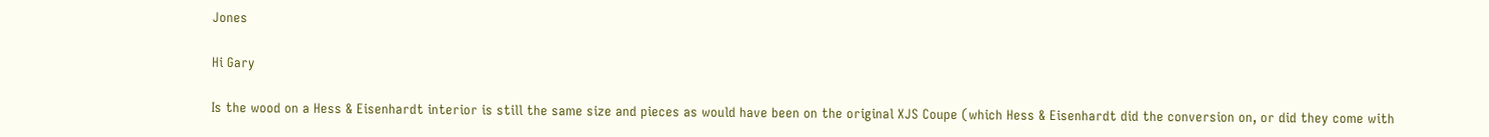Jones

Hi Gary

Is the wood on a Hess & Eisenhardt interior is still the same size and pieces as would have been on the original XJS Coupe (which Hess & Eisenhardt did the conversion on, or did they come with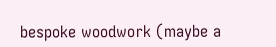bespoke woodwork (maybe a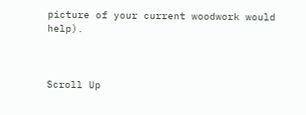picture of your current woodwork would help).



Scroll Up